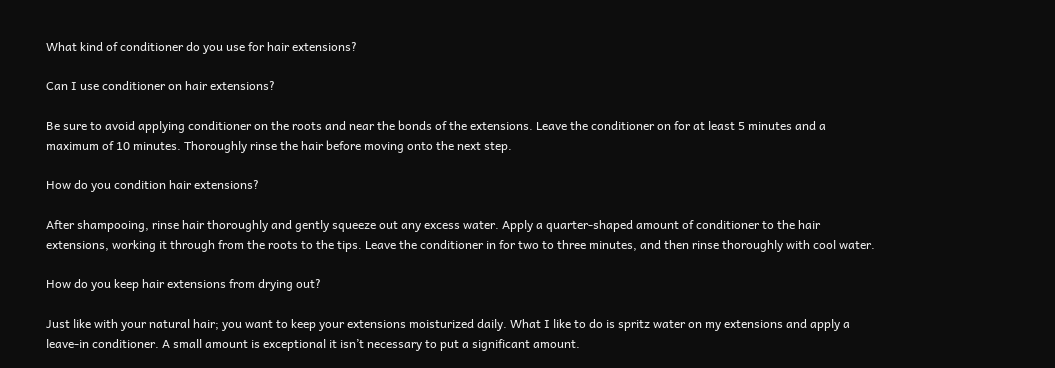What kind of conditioner do you use for hair extensions?

Can I use conditioner on hair extensions?

Be sure to avoid applying conditioner on the roots and near the bonds of the extensions. Leave the conditioner on for at least 5 minutes and a maximum of 10 minutes. Thoroughly rinse the hair before moving onto the next step.

How do you condition hair extensions?

After shampooing, rinse hair thoroughly and gently squeeze out any excess water. Apply a quarter-shaped amount of conditioner to the hair extensions, working it through from the roots to the tips. Leave the conditioner in for two to three minutes, and then rinse thoroughly with cool water.

How do you keep hair extensions from drying out?

Just like with your natural hair; you want to keep your extensions moisturized daily. What I like to do is spritz water on my extensions and apply a leave-in conditioner. A small amount is exceptional it isn’t necessary to put a significant amount.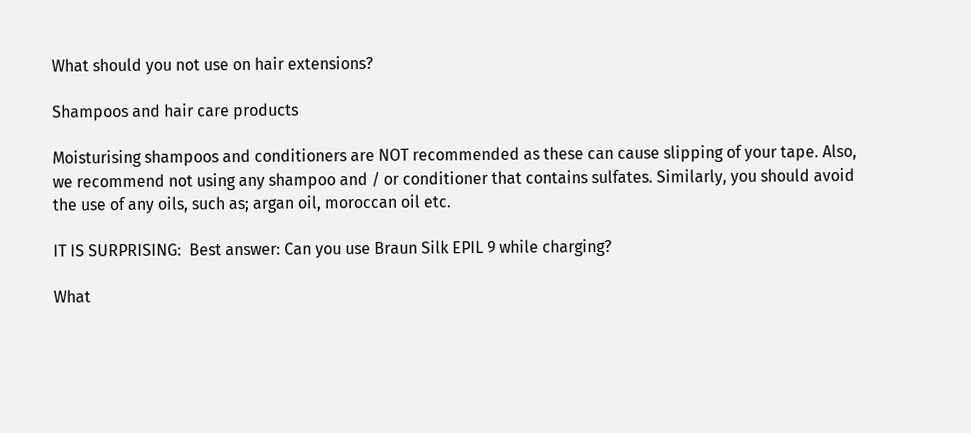What should you not use on hair extensions?

Shampoos and hair care products

Moisturising shampoos and conditioners are NOT recommended as these can cause slipping of your tape. Also, we recommend not using any shampoo and / or conditioner that contains sulfates. Similarly, you should avoid the use of any oils, such as; argan oil, moroccan oil etc.

IT IS SURPRISING:  Best answer: Can you use Braun Silk EPIL 9 while charging?

What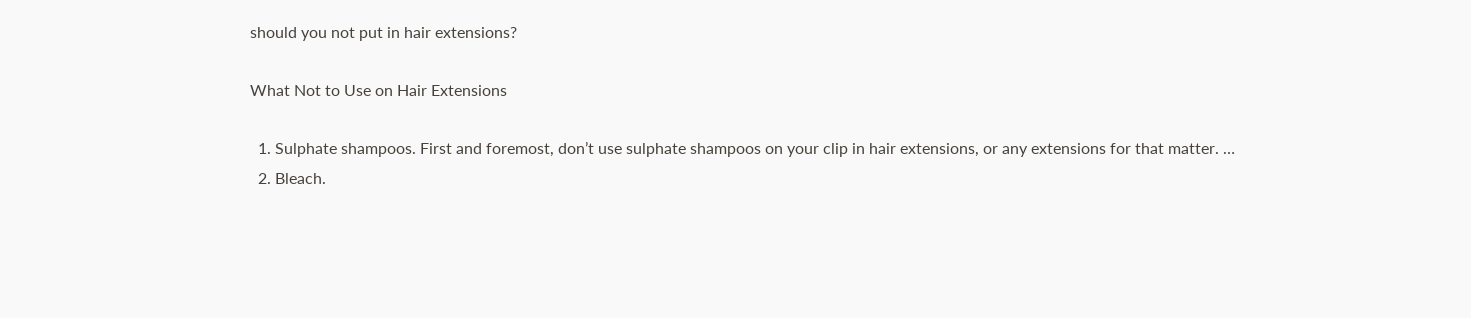should you not put in hair extensions?

What Not to Use on Hair Extensions

  1. Sulphate shampoos. First and foremost, don’t use sulphate shampoos on your clip in hair extensions, or any extensions for that matter. …
  2. Bleach.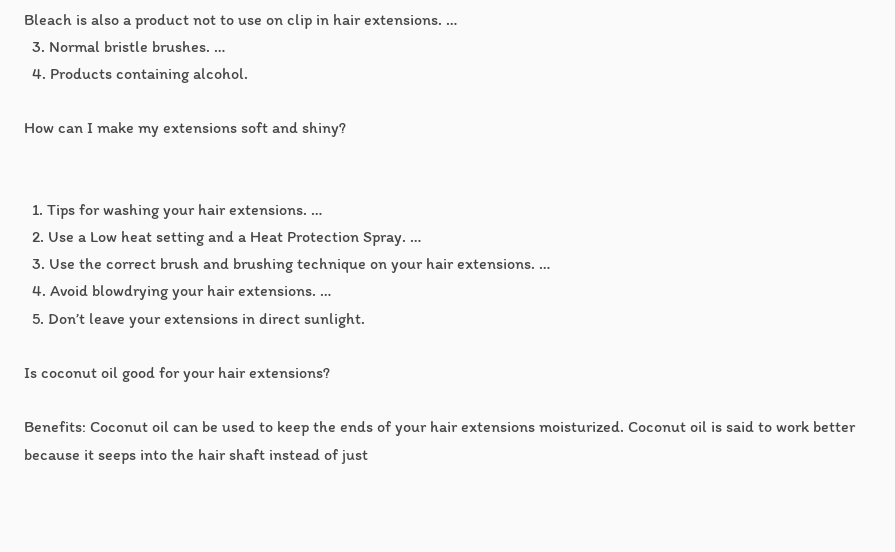Bleach is also a product not to use on clip in hair extensions. …
  3. Normal bristle brushes. …
  4. Products containing alcohol.

How can I make my extensions soft and shiny?


  1. Tips for washing your hair extensions. …
  2. Use a Low heat setting and a Heat Protection Spray. …
  3. Use the correct brush and brushing technique on your hair extensions. …
  4. Avoid blowdrying your hair extensions. …
  5. Don’t leave your extensions in direct sunlight.

Is coconut oil good for your hair extensions?

Benefits: Coconut oil can be used to keep the ends of your hair extensions moisturized. Coconut oil is said to work better because it seeps into the hair shaft instead of just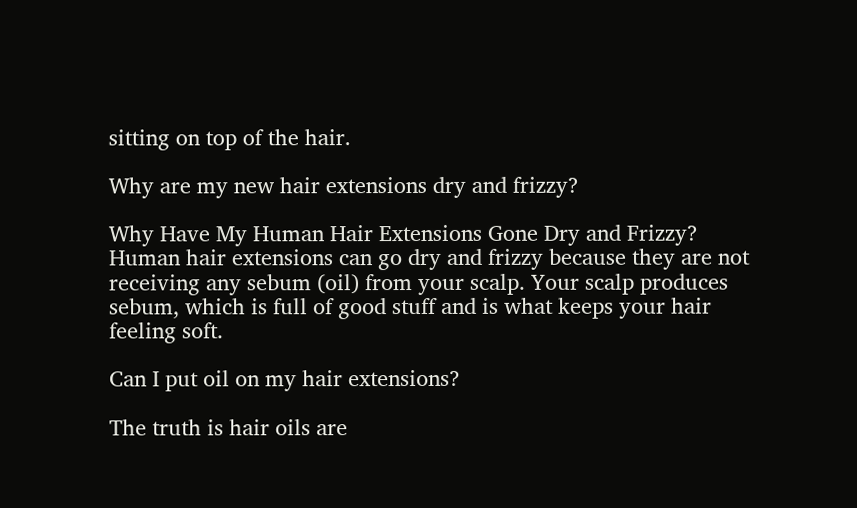sitting on top of the hair.

Why are my new hair extensions dry and frizzy?

Why Have My Human Hair Extensions Gone Dry and Frizzy? Human hair extensions can go dry and frizzy because they are not receiving any sebum (oil) from your scalp. Your scalp produces sebum, which is full of good stuff and is what keeps your hair feeling soft.

Can I put oil on my hair extensions?

The truth is hair oils are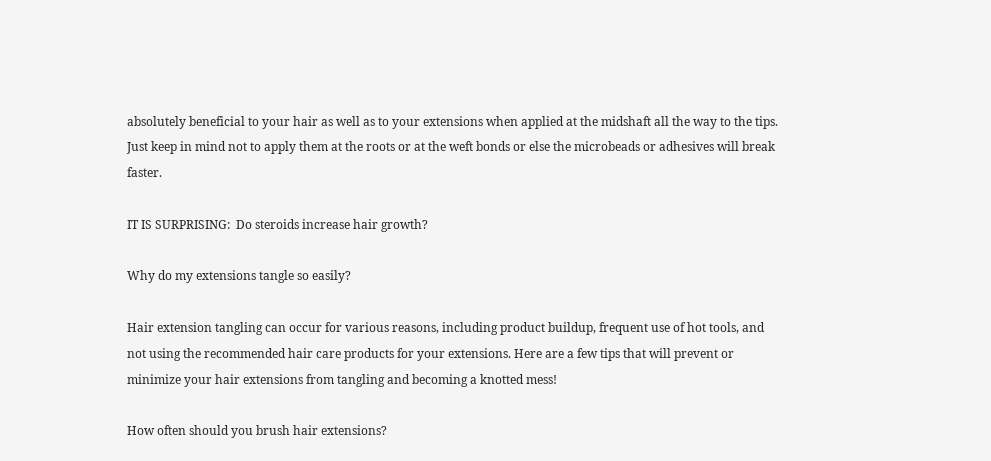absolutely beneficial to your hair as well as to your extensions when applied at the midshaft all the way to the tips. Just keep in mind not to apply them at the roots or at the weft bonds or else the microbeads or adhesives will break faster.

IT IS SURPRISING:  Do steroids increase hair growth?

Why do my extensions tangle so easily?

Hair extension tangling can occur for various reasons, including product buildup, frequent use of hot tools, and not using the recommended hair care products for your extensions. Here are a few tips that will prevent or minimize your hair extensions from tangling and becoming a knotted mess!

How often should you brush hair extensions?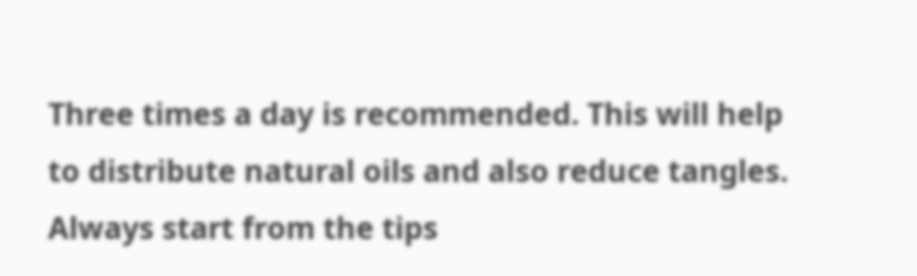Three times a day is recommended. This will help to distribute natural oils and also reduce tangles. Always start from the tips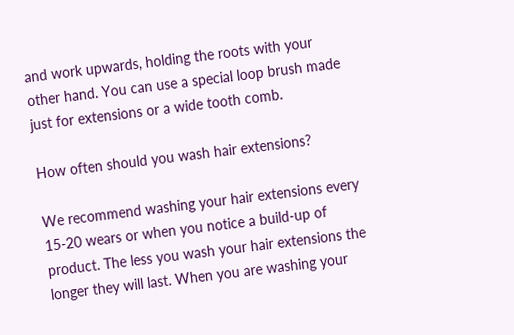and work upwards, holding the roots with your other hand. You can use a special loop brush made just for extensions or a wide tooth comb.

How often should you wash hair extensions?

We recommend washing your hair extensions every 15-20 wears or when you notice a build-up of product. The less you wash your hair extensions the longer they will last. When you are washing your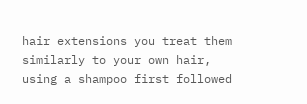hair extensions you treat them similarly to your own hair, using a shampoo first followed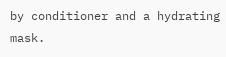by conditioner and a hydrating mask.